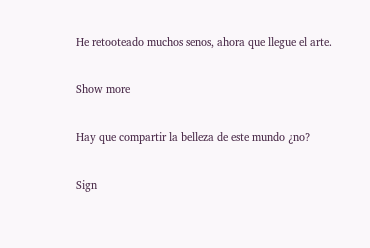He retooteado muchos senos, ahora que llegue el arte.

Show more

Hay que compartir la belleza de este mundo ¿no?

Sign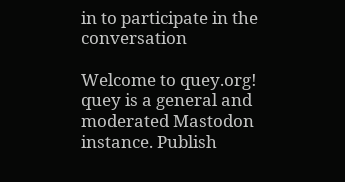in to participate in the conversation

Welcome to quey.org! quey is a general and moderated Mastodon instance. Publish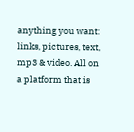anything you want: links, pictures, text, mp3 & video. All on a platform that is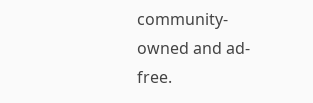community-owned and ad-free.